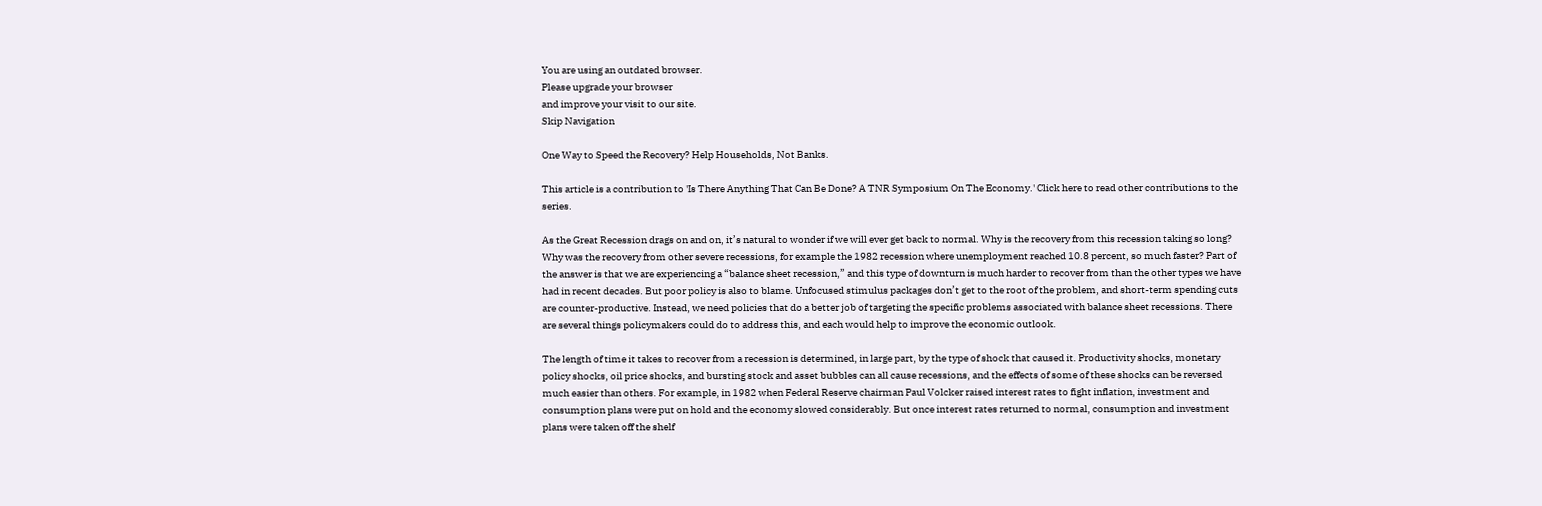You are using an outdated browser.
Please upgrade your browser
and improve your visit to our site.
Skip Navigation

One Way to Speed the Recovery? Help Households, Not Banks.

This article is a contribution to 'Is There Anything That Can Be Done? A TNR Symposium On The Economy.' Click here to read other contributions to the series.

As the Great Recession drags on and on, it’s natural to wonder if we will ever get back to normal. Why is the recovery from this recession taking so long? Why was the recovery from other severe recessions, for example the 1982 recession where unemployment reached 10.8 percent, so much faster? Part of the answer is that we are experiencing a “balance sheet recession,” and this type of downturn is much harder to recover from than the other types we have had in recent decades. But poor policy is also to blame. Unfocused stimulus packages don’t get to the root of the problem, and short-term spending cuts are counter-productive. Instead, we need policies that do a better job of targeting the specific problems associated with balance sheet recessions. There are several things policymakers could do to address this, and each would help to improve the economic outlook.

The length of time it takes to recover from a recession is determined, in large part, by the type of shock that caused it. Productivity shocks, monetary policy shocks, oil price shocks, and bursting stock and asset bubbles can all cause recessions, and the effects of some of these shocks can be reversed much easier than others. For example, in 1982 when Federal Reserve chairman Paul Volcker raised interest rates to fight inflation, investment and consumption plans were put on hold and the economy slowed considerably. But once interest rates returned to normal, consumption and investment plans were taken off the shelf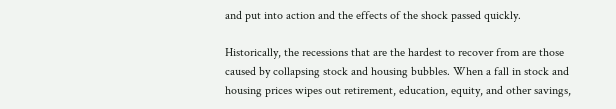and put into action and the effects of the shock passed quickly.

Historically, the recessions that are the hardest to recover from are those caused by collapsing stock and housing bubbles. When a fall in stock and housing prices wipes out retirement, education, equity, and other savings,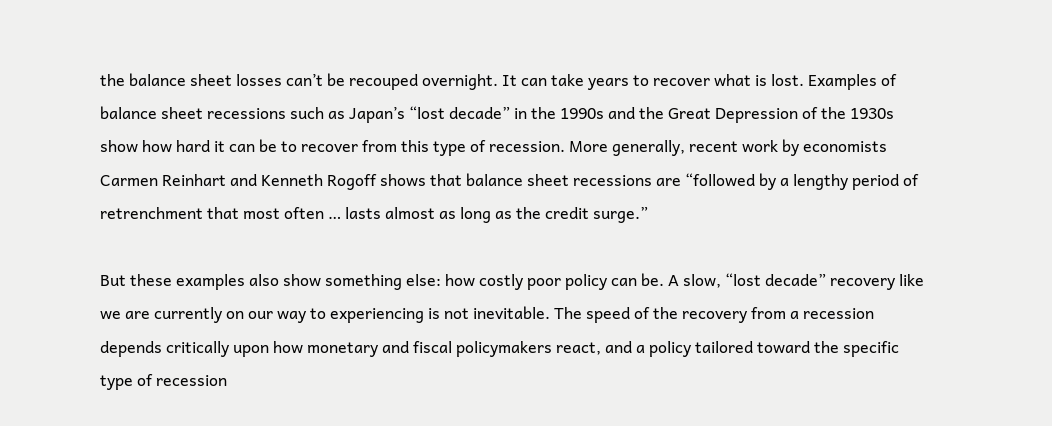the balance sheet losses can’t be recouped overnight. It can take years to recover what is lost. Examples of balance sheet recessions such as Japan’s “lost decade” in the 1990s and the Great Depression of the 1930s show how hard it can be to recover from this type of recession. More generally, recent work by economists Carmen Reinhart and Kenneth Rogoff shows that balance sheet recessions are “followed by a lengthy period of retrenchment that most often … lasts almost as long as the credit surge.”

But these examples also show something else: how costly poor policy can be. A slow, “lost decade” recovery like we are currently on our way to experiencing is not inevitable. The speed of the recovery from a recession depends critically upon how monetary and fiscal policymakers react, and a policy tailored toward the specific type of recession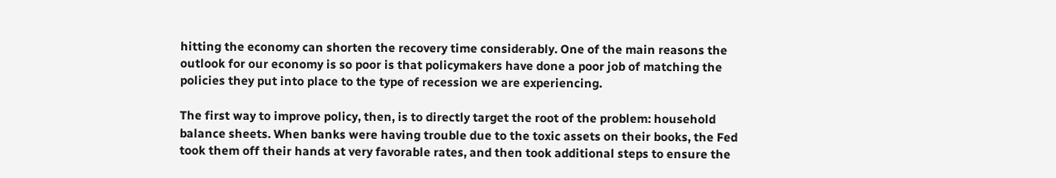hitting the economy can shorten the recovery time considerably. One of the main reasons the outlook for our economy is so poor is that policymakers have done a poor job of matching the policies they put into place to the type of recession we are experiencing.

The first way to improve policy, then, is to directly target the root of the problem: household balance sheets. When banks were having trouble due to the toxic assets on their books, the Fed took them off their hands at very favorable rates, and then took additional steps to ensure the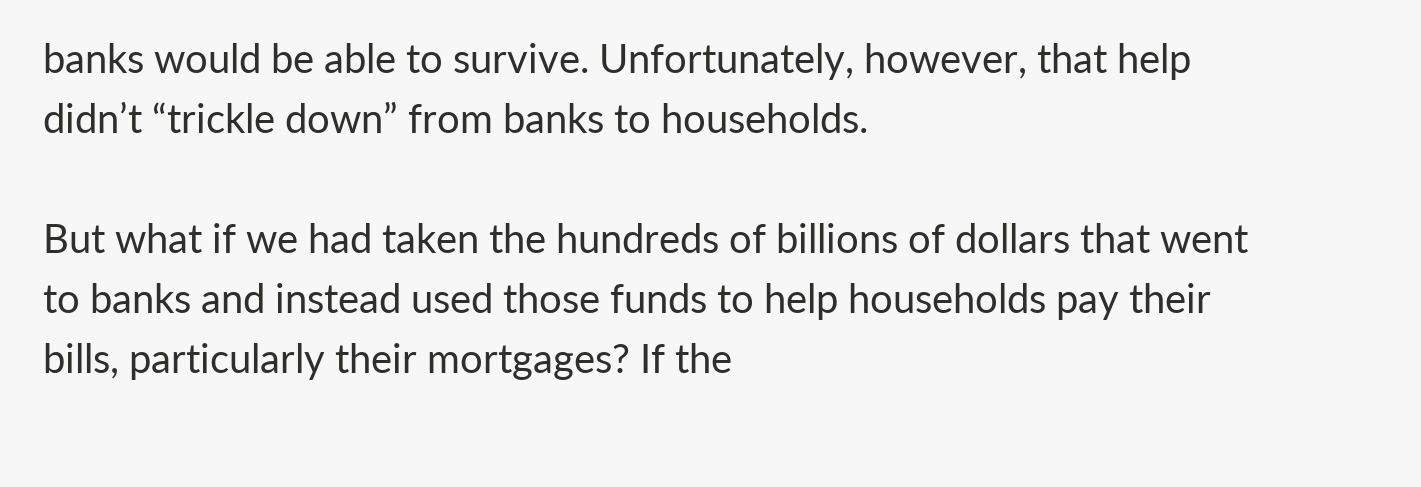banks would be able to survive. Unfortunately, however, that help didn’t “trickle down” from banks to households.

But what if we had taken the hundreds of billions of dollars that went to banks and instead used those funds to help households pay their bills, particularly their mortgages? If the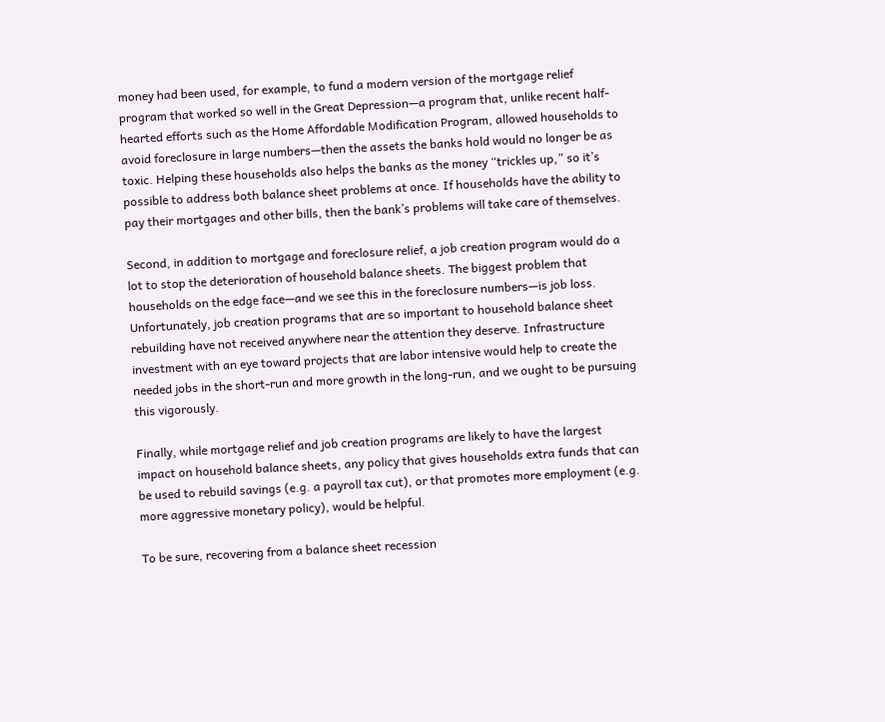money had been used, for example, to fund a modern version of the mortgage relief program that worked so well in the Great Depression—a program that, unlike recent half-hearted efforts such as the Home Affordable Modification Program, allowed households to avoid foreclosure in large numbers—then the assets the banks hold would no longer be as toxic. Helping these households also helps the banks as the money “trickles up,” so it’s possible to address both balance sheet problems at once. If households have the ability to pay their mortgages and other bills, then the bank’s problems will take care of themselves.

Second, in addition to mortgage and foreclosure relief, a job creation program would do a lot to stop the deterioration of household balance sheets. The biggest problem that households on the edge face—and we see this in the foreclosure numbers—is job loss. Unfortunately, job creation programs that are so important to household balance sheet rebuilding have not received anywhere near the attention they deserve. Infrastructure investment with an eye toward projects that are labor intensive would help to create the needed jobs in the short-run and more growth in the long-run, and we ought to be pursuing this vigorously.

Finally, while mortgage relief and job creation programs are likely to have the largest impact on household balance sheets, any policy that gives households extra funds that can be used to rebuild savings (e.g. a payroll tax cut), or that promotes more employment (e.g. more aggressive monetary policy), would be helpful.

To be sure, recovering from a balance sheet recession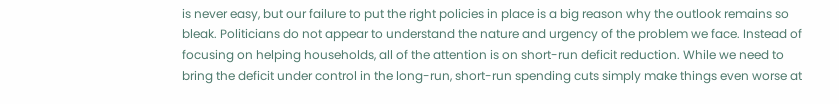is never easy, but our failure to put the right policies in place is a big reason why the outlook remains so bleak. Politicians do not appear to understand the nature and urgency of the problem we face. Instead of focusing on helping households, all of the attention is on short-run deficit reduction. While we need to bring the deficit under control in the long-run, short-run spending cuts simply make things even worse at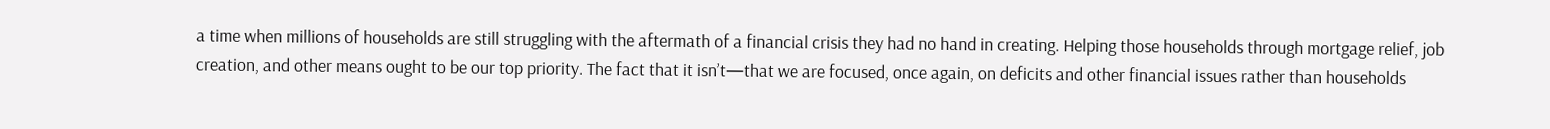a time when millions of households are still struggling with the aftermath of a financial crisis they had no hand in creating. Helping those households through mortgage relief, job creation, and other means ought to be our top priority. The fact that it isn’t—that we are focused, once again, on deficits and other financial issues rather than households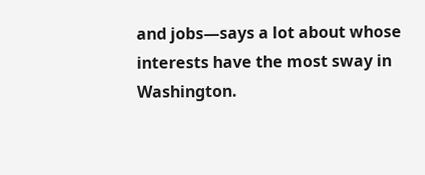and jobs—says a lot about whose interests have the most sway in Washington.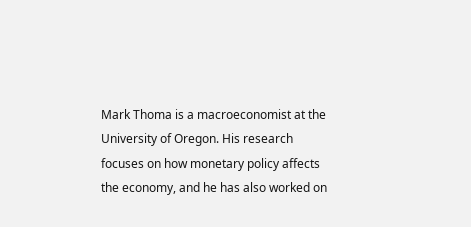Mark Thoma is a macroeconomist at the University of Oregon. His research focuses on how monetary policy affects the economy, and he has also worked on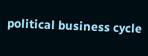political business cycle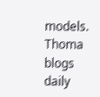models. Thoma blogs daily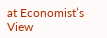at Economist’s View